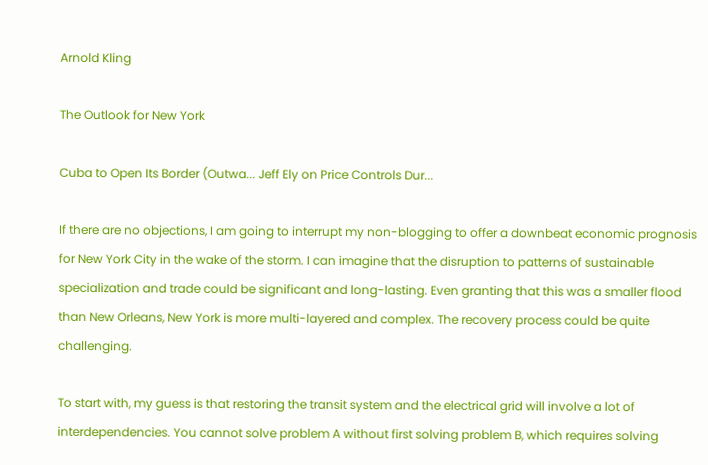Arnold Kling

The Outlook for New York

Cuba to Open Its Border (Outwa... Jeff Ely on Price Controls Dur...

If there are no objections, I am going to interrupt my non-blogging to offer a downbeat economic prognosis for New York City in the wake of the storm. I can imagine that the disruption to patterns of sustainable specialization and trade could be significant and long-lasting. Even granting that this was a smaller flood than New Orleans, New York is more multi-layered and complex. The recovery process could be quite challenging.

To start with, my guess is that restoring the transit system and the electrical grid will involve a lot of interdependencies. You cannot solve problem A without first solving problem B, which requires solving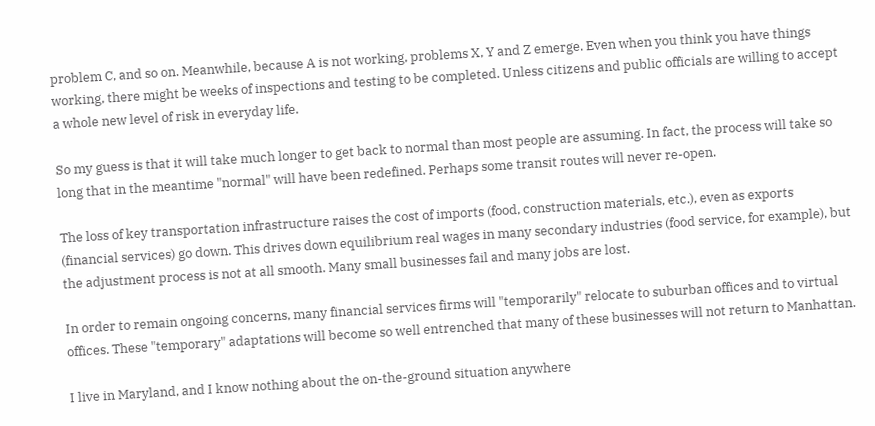problem C, and so on. Meanwhile, because A is not working, problems X, Y and Z emerge. Even when you think you have things working, there might be weeks of inspections and testing to be completed. Unless citizens and public officials are willing to accept a whole new level of risk in everyday life.

So my guess is that it will take much longer to get back to normal than most people are assuming. In fact, the process will take so long that in the meantime "normal" will have been redefined. Perhaps some transit routes will never re-open.

The loss of key transportation infrastructure raises the cost of imports (food, construction materials, etc.), even as exports (financial services) go down. This drives down equilibrium real wages in many secondary industries (food service, for example), but the adjustment process is not at all smooth. Many small businesses fail and many jobs are lost.

In order to remain ongoing concerns, many financial services firms will "temporarily" relocate to suburban offices and to virtual offices. These "temporary" adaptations will become so well entrenched that many of these businesses will not return to Manhattan.

I live in Maryland, and I know nothing about the on-the-ground situation anywhere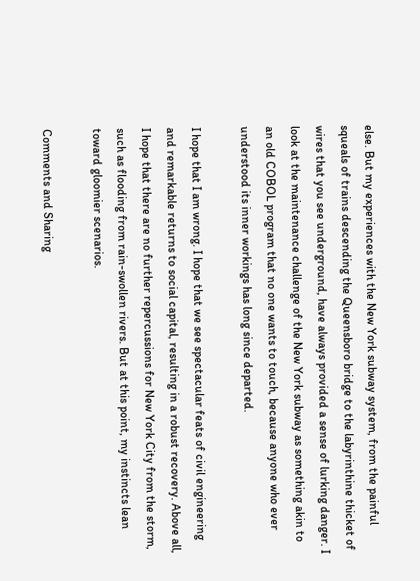else. But my experiences with the New York subway system, from the painful squeals of trains descending the Queensboro bridge to the labyrinthine thicket of wires that you see underground, have always provided a sense of lurking danger. I look at the maintenance challenge of the New York subway as something akin to an old COBOL program that no one wants to touch, because anyone who ever understood its inner workings has long since departed.

I hope that I am wrong. I hope that we see spectacular feats of civil engineering and remarkable returns to social capital, resulting in a robust recovery. Above all, I hope that there are no further repercussions for New York City from the storm, such as flooding from rain-swollen rivers. But at this point, my instincts lean toward gloomier scenarios.

Comments and Sharing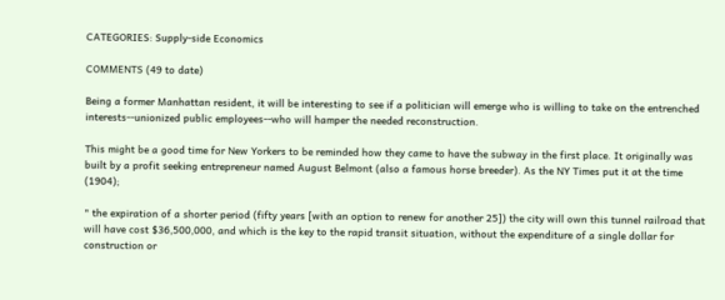CATEGORIES: Supply-side Economics

COMMENTS (49 to date)

Being a former Manhattan resident, it will be interesting to see if a politician will emerge who is willing to take on the entrenched interests--unionized public employees--who will hamper the needed reconstruction.

This might be a good time for New Yorkers to be reminded how they came to have the subway in the first place. It originally was built by a profit seeking entrepreneur named August Belmont (also a famous horse breeder). As the NY Times put it at the time (1904);

" the expiration of a shorter period (fifty years [with an option to renew for another 25]) the city will own this tunnel railroad that will have cost $36,500,000, and which is the key to the rapid transit situation, without the expenditure of a single dollar for construction or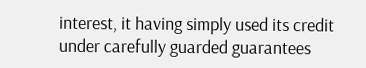interest, it having simply used its credit under carefully guarded guarantees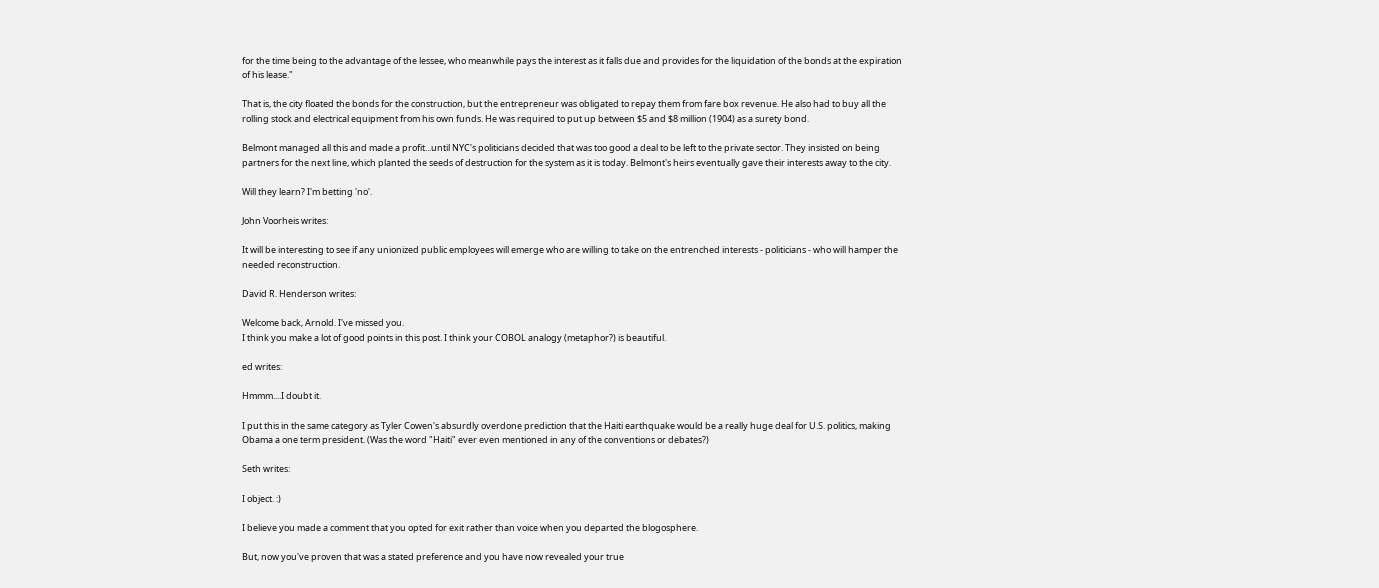for the time being to the advantage of the lessee, who meanwhile pays the interest as it falls due and provides for the liquidation of the bonds at the expiration of his lease."

That is, the city floated the bonds for the construction, but the entrepreneur was obligated to repay them from fare box revenue. He also had to buy all the rolling stock and electrical equipment from his own funds. He was required to put up between $5 and $8 million (1904) as a surety bond.

Belmont managed all this and made a profit...until NYC's politicians decided that was too good a deal to be left to the private sector. They insisted on being partners for the next line, which planted the seeds of destruction for the system as it is today. Belmont's heirs eventually gave their interests away to the city.

Will they learn? I'm betting 'no'.

John Voorheis writes:

It will be interesting to see if any unionized public employees will emerge who are willing to take on the entrenched interests - politicians - who will hamper the needed reconstruction.

David R. Henderson writes:

Welcome back, Arnold. I've missed you.
I think you make a lot of good points in this post. I think your COBOL analogy (metaphor?) is beautiful.

ed writes:

Hmmm....I doubt it.

I put this in the same category as Tyler Cowen's absurdly overdone prediction that the Haiti earthquake would be a really huge deal for U.S. politics, making Obama a one term president. (Was the word "Haiti" ever even mentioned in any of the conventions or debates?)

Seth writes:

I object. :)

I believe you made a comment that you opted for exit rather than voice when you departed the blogosphere.

But, now you've proven that was a stated preference and you have now revealed your true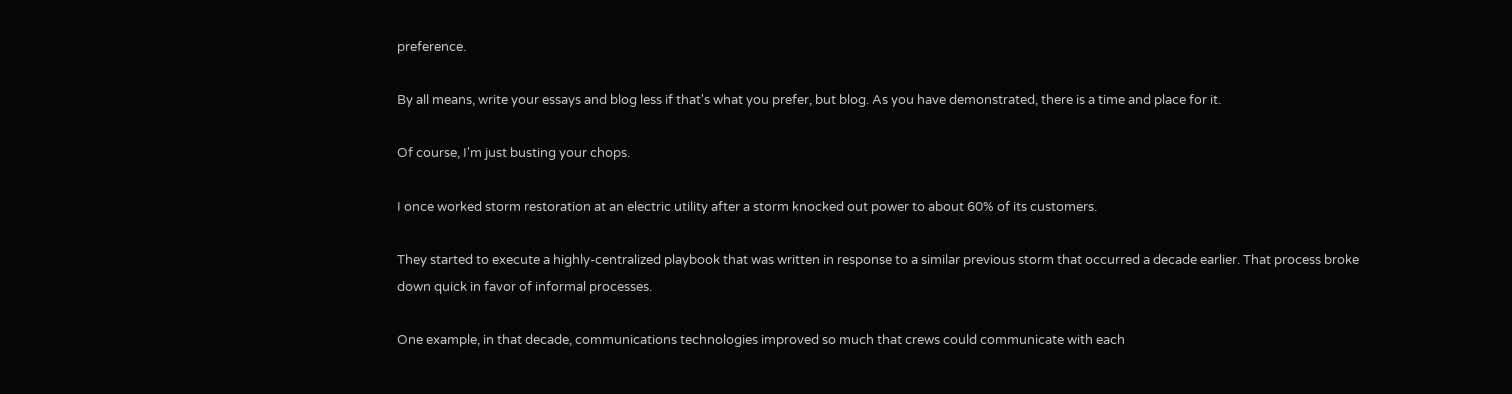preference.

By all means, write your essays and blog less if that's what you prefer, but blog. As you have demonstrated, there is a time and place for it.

Of course, I'm just busting your chops.

I once worked storm restoration at an electric utility after a storm knocked out power to about 60% of its customers.

They started to execute a highly-centralized playbook that was written in response to a similar previous storm that occurred a decade earlier. That process broke down quick in favor of informal processes.

One example, in that decade, communications technologies improved so much that crews could communicate with each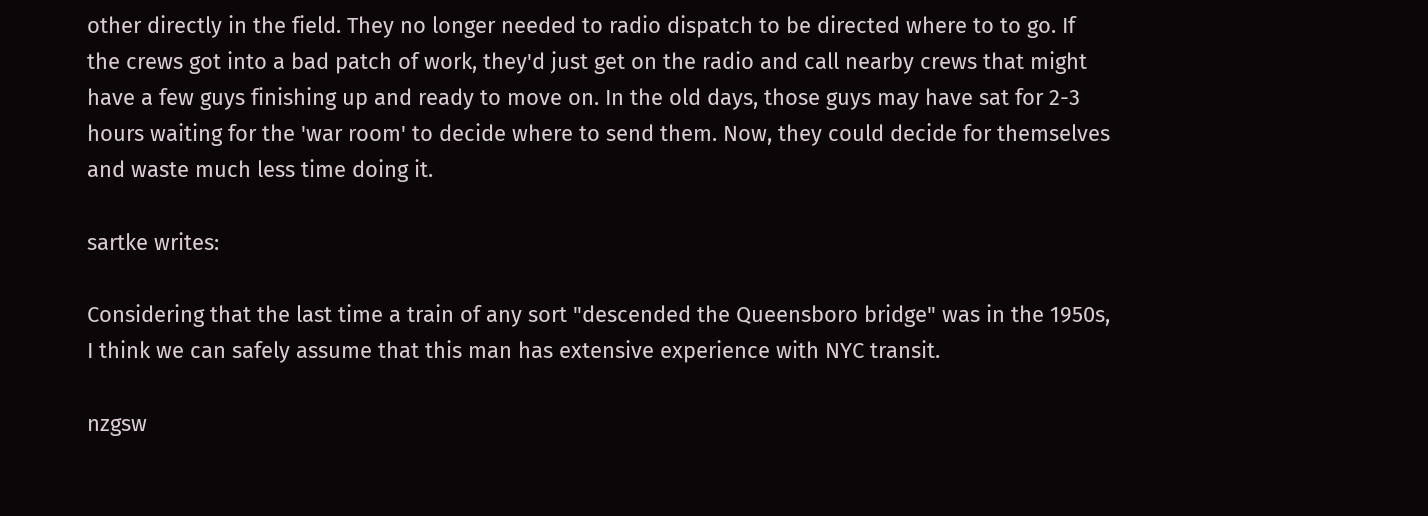other directly in the field. They no longer needed to radio dispatch to be directed where to to go. If the crews got into a bad patch of work, they'd just get on the radio and call nearby crews that might have a few guys finishing up and ready to move on. In the old days, those guys may have sat for 2-3 hours waiting for the 'war room' to decide where to send them. Now, they could decide for themselves and waste much less time doing it.

sartke writes:

Considering that the last time a train of any sort "descended the Queensboro bridge" was in the 1950s, I think we can safely assume that this man has extensive experience with NYC transit.

nzgsw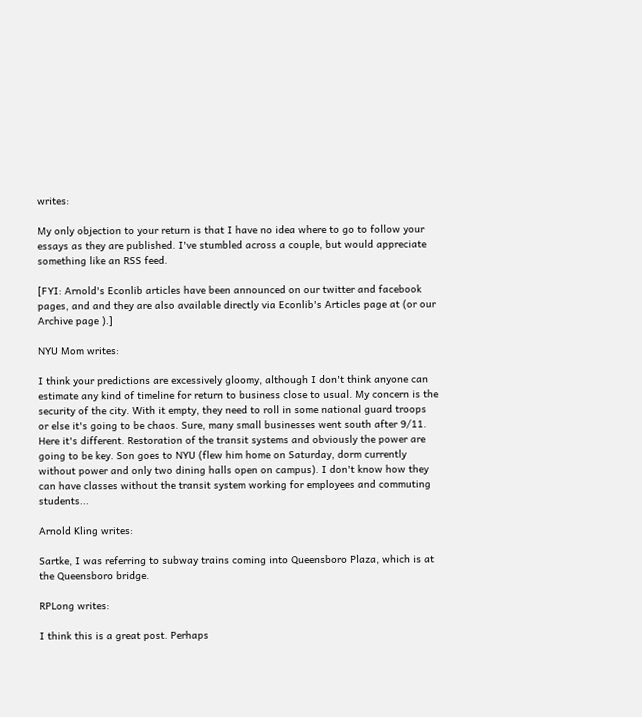writes:

My only objection to your return is that I have no idea where to go to follow your essays as they are published. I've stumbled across a couple, but would appreciate something like an RSS feed.

[FYI: Arnold's Econlib articles have been announced on our twitter and facebook pages, and and they are also available directly via Econlib's Articles page at (or our Archive page ).]

NYU Mom writes:

I think your predictions are excessively gloomy, although I don't think anyone can estimate any kind of timeline for return to business close to usual. My concern is the security of the city. With it empty, they need to roll in some national guard troops or else it's going to be chaos. Sure, many small businesses went south after 9/11. Here it's different. Restoration of the transit systems and obviously the power are going to be key. Son goes to NYU (flew him home on Saturday, dorm currently without power and only two dining halls open on campus). I don't know how they can have classes without the transit system working for employees and commuting students...

Arnold Kling writes:

Sartke, I was referring to subway trains coming into Queensboro Plaza, which is at the Queensboro bridge.

RPLong writes:

I think this is a great post. Perhaps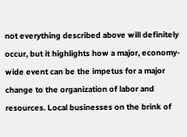not everything described above will definitely occur, but it highlights how a major, economy-wide event can be the impetus for a major change to the organization of labor and resources. Local businesses on the brink of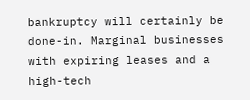bankruptcy will certainly be done-in. Marginal businesses with expiring leases and a high-tech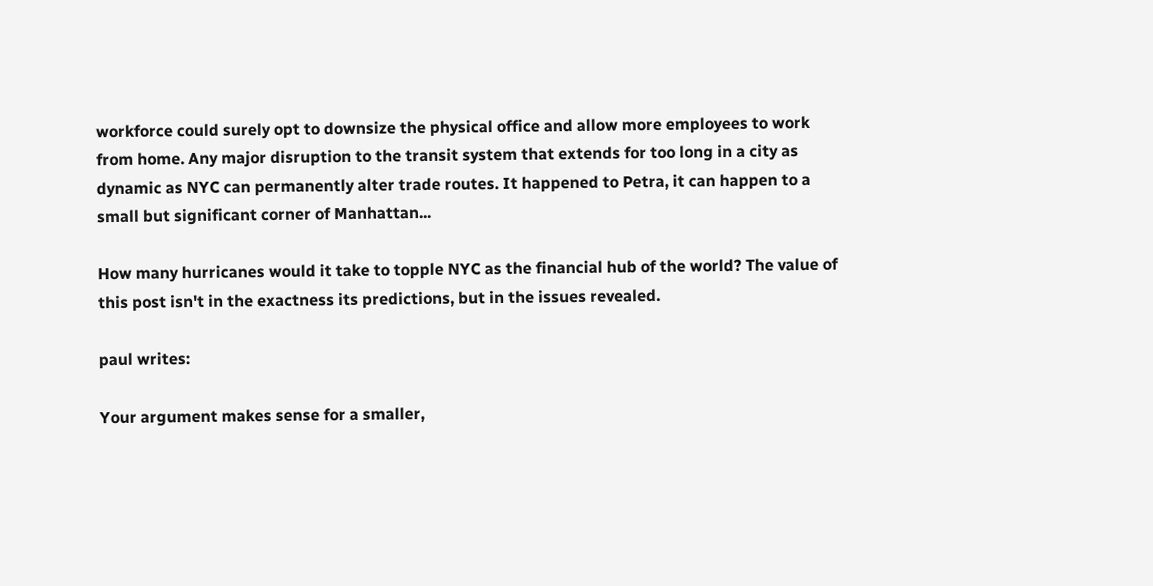workforce could surely opt to downsize the physical office and allow more employees to work from home. Any major disruption to the transit system that extends for too long in a city as dynamic as NYC can permanently alter trade routes. It happened to Petra, it can happen to a small but significant corner of Manhattan...

How many hurricanes would it take to topple NYC as the financial hub of the world? The value of this post isn't in the exactness its predictions, but in the issues revealed.

paul writes:

Your argument makes sense for a smaller,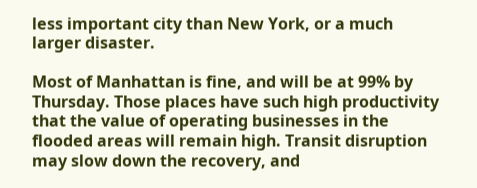less important city than New York, or a much larger disaster.

Most of Manhattan is fine, and will be at 99% by Thursday. Those places have such high productivity that the value of operating businesses in the flooded areas will remain high. Transit disruption may slow down the recovery, and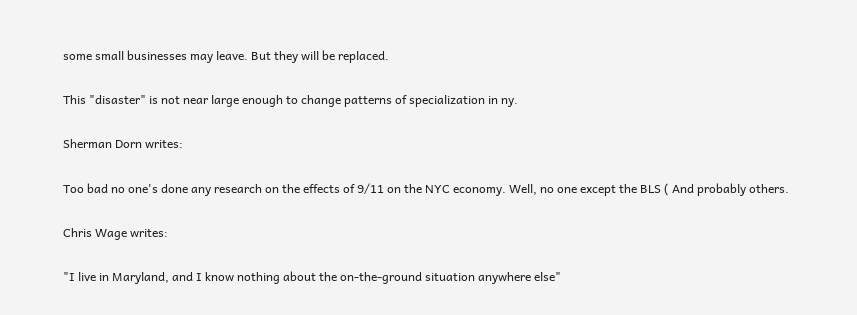some small businesses may leave. But they will be replaced.

This "disaster" is not near large enough to change patterns of specialization in ny.

Sherman Dorn writes:

Too bad no one's done any research on the effects of 9/11 on the NYC economy. Well, no one except the BLS ( And probably others.

Chris Wage writes:

"I live in Maryland, and I know nothing about the on-the-ground situation anywhere else"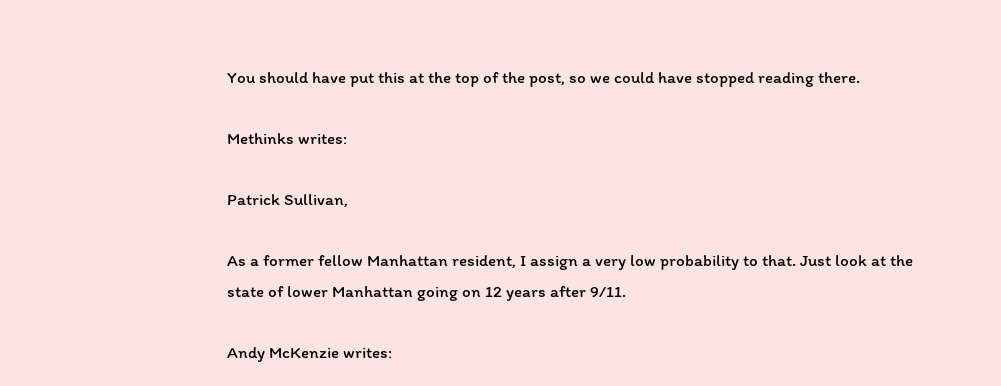You should have put this at the top of the post, so we could have stopped reading there.

Methinks writes:

Patrick Sullivan,

As a former fellow Manhattan resident, I assign a very low probability to that. Just look at the state of lower Manhattan going on 12 years after 9/11.

Andy McKenzie writes: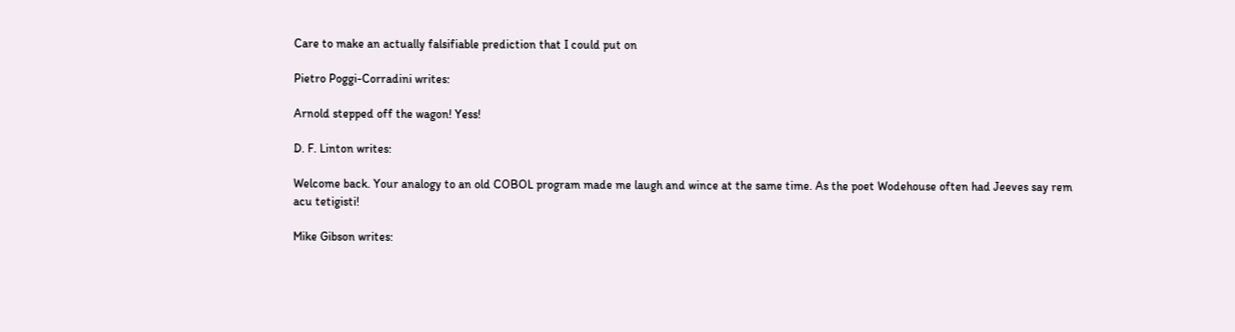Care to make an actually falsifiable prediction that I could put on

Pietro Poggi-Corradini writes:

Arnold stepped off the wagon! Yess!

D. F. Linton writes:

Welcome back. Your analogy to an old COBOL program made me laugh and wince at the same time. As the poet Wodehouse often had Jeeves say rem acu tetigisti!

Mike Gibson writes: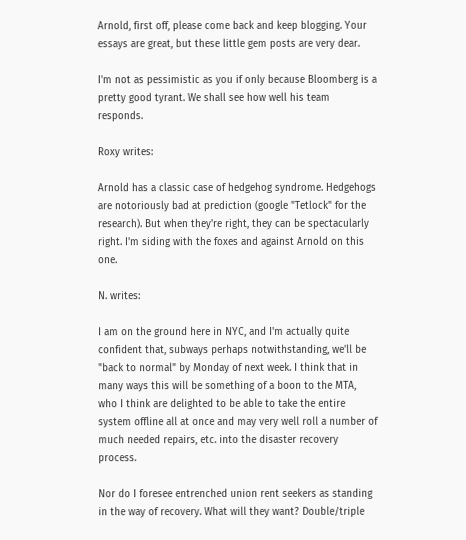Arnold, first off, please come back and keep blogging. Your essays are great, but these little gem posts are very dear.

I'm not as pessimistic as you if only because Bloomberg is a pretty good tyrant. We shall see how well his team responds.

Roxy writes:

Arnold has a classic case of hedgehog syndrome. Hedgehogs are notoriously bad at prediction (google "Tetlock" for the research). But when they're right, they can be spectacularly right. I'm siding with the foxes and against Arnold on this one.

N. writes:

I am on the ground here in NYC, and I'm actually quite confident that, subways perhaps notwithstanding, we'll be "back to normal" by Monday of next week. I think that in many ways this will be something of a boon to the MTA, who I think are delighted to be able to take the entire system offline all at once and may very well roll a number of much needed repairs, etc. into the disaster recovery process.

Nor do I foresee entrenched union rent seekers as standing in the way of recovery. What will they want? Double/triple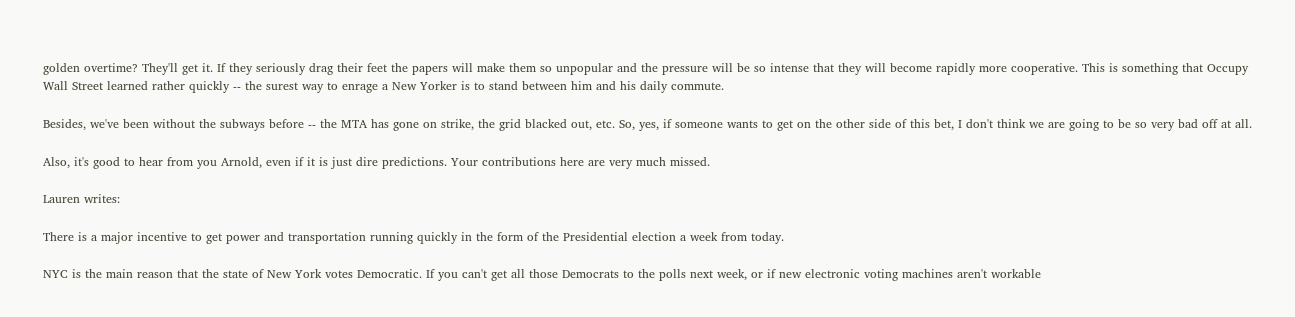golden overtime? They'll get it. If they seriously drag their feet the papers will make them so unpopular and the pressure will be so intense that they will become rapidly more cooperative. This is something that Occupy Wall Street learned rather quickly -- the surest way to enrage a New Yorker is to stand between him and his daily commute.

Besides, we've been without the subways before -- the MTA has gone on strike, the grid blacked out, etc. So, yes, if someone wants to get on the other side of this bet, I don't think we are going to be so very bad off at all.

Also, it's good to hear from you Arnold, even if it is just dire predictions. Your contributions here are very much missed.

Lauren writes:

There is a major incentive to get power and transportation running quickly in the form of the Presidential election a week from today.

NYC is the main reason that the state of New York votes Democratic. If you can't get all those Democrats to the polls next week, or if new electronic voting machines aren't workable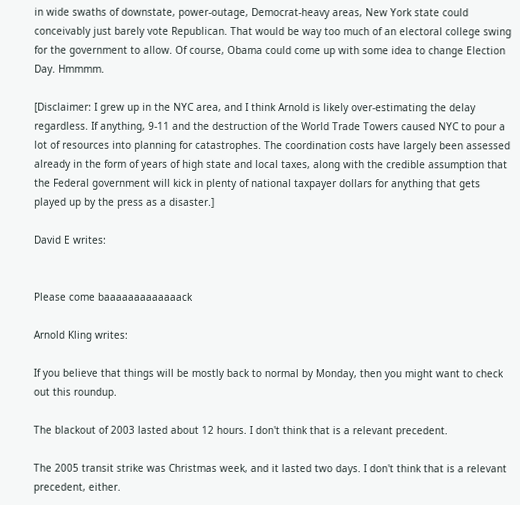in wide swaths of downstate, power-outage, Democrat-heavy areas, New York state could conceivably just barely vote Republican. That would be way too much of an electoral college swing for the government to allow. Of course, Obama could come up with some idea to change Election Day. Hmmmm.

[Disclaimer: I grew up in the NYC area, and I think Arnold is likely over-estimating the delay regardless. If anything, 9-11 and the destruction of the World Trade Towers caused NYC to pour a lot of resources into planning for catastrophes. The coordination costs have largely been assessed already in the form of years of high state and local taxes, along with the credible assumption that the Federal government will kick in plenty of national taxpayer dollars for anything that gets played up by the press as a disaster.]

David E writes:


Please come baaaaaaaaaaaaack

Arnold Kling writes:

If you believe that things will be mostly back to normal by Monday, then you might want to check out this roundup.

The blackout of 2003 lasted about 12 hours. I don't think that is a relevant precedent.

The 2005 transit strike was Christmas week, and it lasted two days. I don't think that is a relevant precedent, either.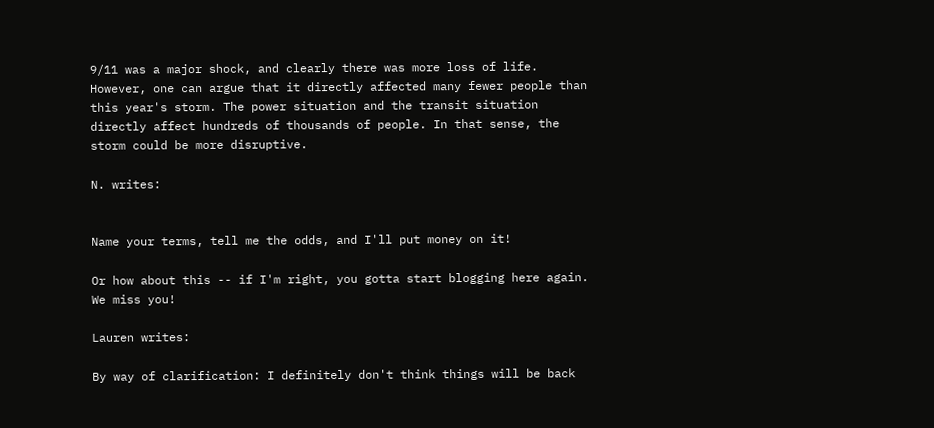9/11 was a major shock, and clearly there was more loss of life. However, one can argue that it directly affected many fewer people than this year's storm. The power situation and the transit situation directly affect hundreds of thousands of people. In that sense, the storm could be more disruptive.

N. writes:


Name your terms, tell me the odds, and I'll put money on it!

Or how about this -- if I'm right, you gotta start blogging here again. We miss you!

Lauren writes:

By way of clarification: I definitely don't think things will be back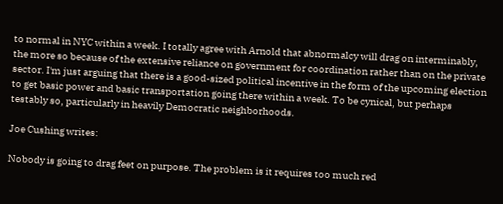to normal in NYC within a week. I totally agree with Arnold that abnormalcy will drag on interminably, the more so because of the extensive reliance on government for coordination rather than on the private sector. I'm just arguing that there is a good-sized political incentive in the form of the upcoming election to get basic power and basic transportation going there within a week. To be cynical, but perhaps testably so, particularly in heavily Democratic neighborhoods.

Joe Cushing writes:

Nobody is going to drag feet on purpose. The problem is it requires too much red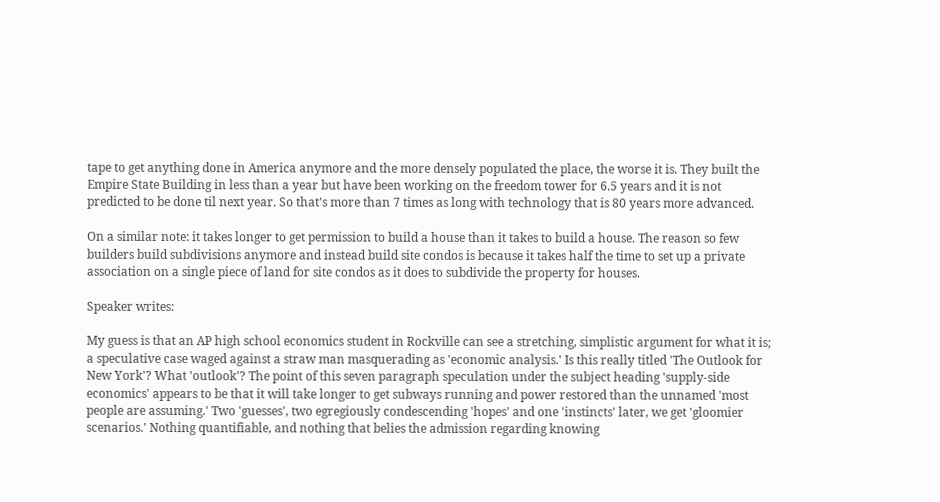tape to get anything done in America anymore and the more densely populated the place, the worse it is. They built the Empire State Building in less than a year but have been working on the freedom tower for 6.5 years and it is not predicted to be done til next year. So that's more than 7 times as long with technology that is 80 years more advanced.

On a similar note: it takes longer to get permission to build a house than it takes to build a house. The reason so few builders build subdivisions anymore and instead build site condos is because it takes half the time to set up a private association on a single piece of land for site condos as it does to subdivide the property for houses.

Speaker writes:

My guess is that an AP high school economics student in Rockville can see a stretching, simplistic argument for what it is; a speculative case waged against a straw man masquerading as 'economic analysis.' Is this really titled 'The Outlook for New York'? What 'outlook'? The point of this seven paragraph speculation under the subject heading 'supply-side economics' appears to be that it will take longer to get subways running and power restored than the unnamed 'most people are assuming.' Two 'guesses', two egregiously condescending 'hopes' and one 'instincts' later, we get 'gloomier scenarios.' Nothing quantifiable, and nothing that belies the admission regarding knowing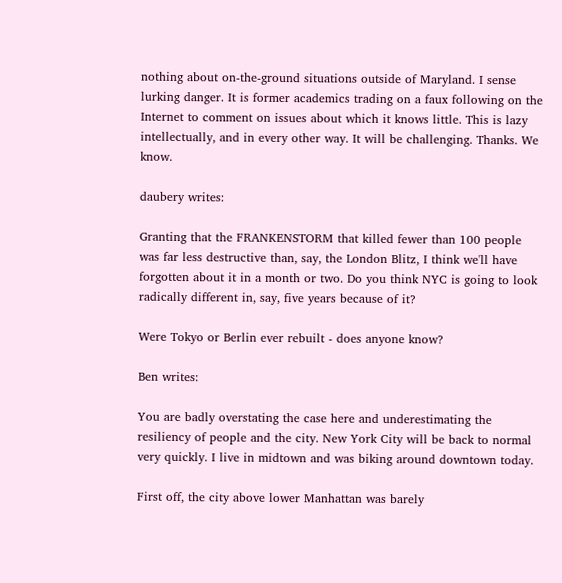nothing about on-the-ground situations outside of Maryland. I sense lurking danger. It is former academics trading on a faux following on the Internet to comment on issues about which it knows little. This is lazy intellectually, and in every other way. It will be challenging. Thanks. We know.

daubery writes:

Granting that the FRANKENSTORM that killed fewer than 100 people was far less destructive than, say, the London Blitz, I think we'll have forgotten about it in a month or two. Do you think NYC is going to look radically different in, say, five years because of it?

Were Tokyo or Berlin ever rebuilt - does anyone know?

Ben writes:

You are badly overstating the case here and underestimating the resiliency of people and the city. New York City will be back to normal very quickly. I live in midtown and was biking around downtown today.

First off, the city above lower Manhattan was barely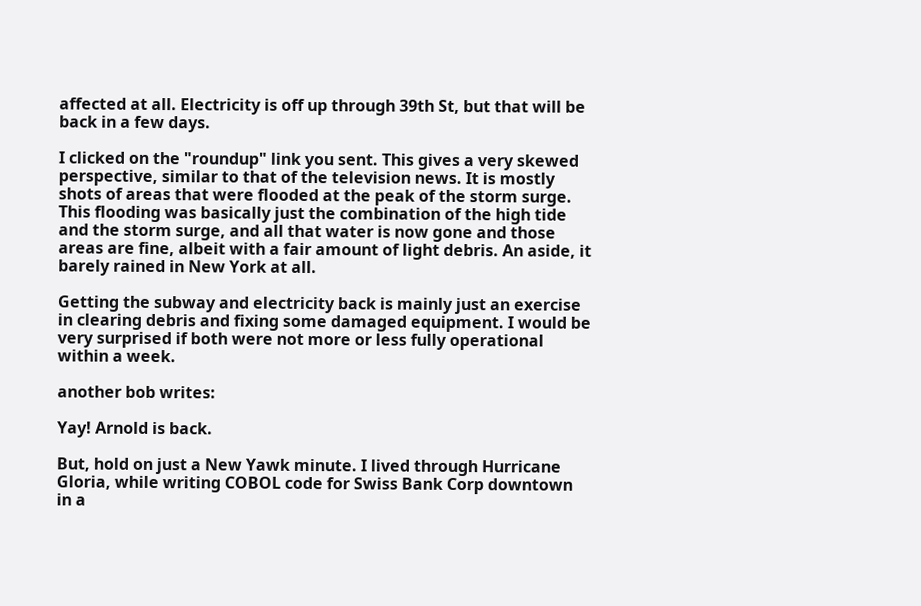affected at all. Electricity is off up through 39th St, but that will be back in a few days.

I clicked on the "roundup" link you sent. This gives a very skewed perspective, similar to that of the television news. It is mostly shots of areas that were flooded at the peak of the storm surge. This flooding was basically just the combination of the high tide and the storm surge, and all that water is now gone and those areas are fine, albeit with a fair amount of light debris. An aside, it barely rained in New York at all.

Getting the subway and electricity back is mainly just an exercise in clearing debris and fixing some damaged equipment. I would be very surprised if both were not more or less fully operational within a week.

another bob writes:

Yay! Arnold is back.

But, hold on just a New Yawk minute. I lived through Hurricane Gloria, while writing COBOL code for Swiss Bank Corp downtown in a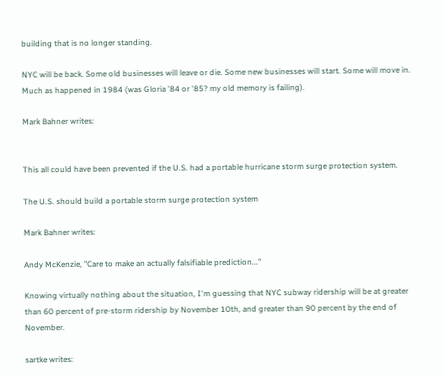building that is no longer standing.

NYC will be back. Some old businesses will leave or die. Some new businesses will start. Some will move in. Much as happened in 1984 (was Gloria '84 or '85? my old memory is failing).

Mark Bahner writes:


This all could have been prevented if the U.S. had a portable hurricane storm surge protection system.

The U.S. should build a portable storm surge protection system

Mark Bahner writes:

Andy McKenzie, "Care to make an actually falsifiable prediction..."

Knowing virtually nothing about the situation, I'm guessing that NYC subway ridership will be at greater than 60 percent of pre-storm ridership by November 10th, and greater than 90 percent by the end of November.

sartke writes: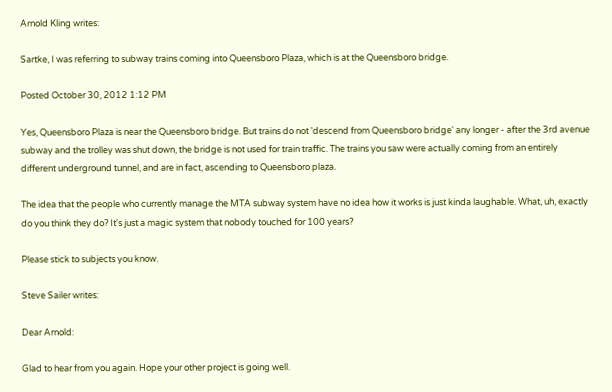Arnold Kling writes:

Sartke, I was referring to subway trains coming into Queensboro Plaza, which is at the Queensboro bridge.

Posted October 30, 2012 1:12 PM

Yes, Queensboro Plaza is near the Queensboro bridge. But trains do not 'descend from Queensboro bridge' any longer - after the 3rd avenue subway and the trolley was shut down, the bridge is not used for train traffic. The trains you saw were actually coming from an entirely different underground tunnel, and are in fact, ascending to Queensboro plaza.

The idea that the people who currently manage the MTA subway system have no idea how it works is just kinda laughable. What, uh, exactly do you think they do? It's just a magic system that nobody touched for 100 years?

Please stick to subjects you know.

Steve Sailer writes:

Dear Arnold:

Glad to hear from you again. Hope your other project is going well.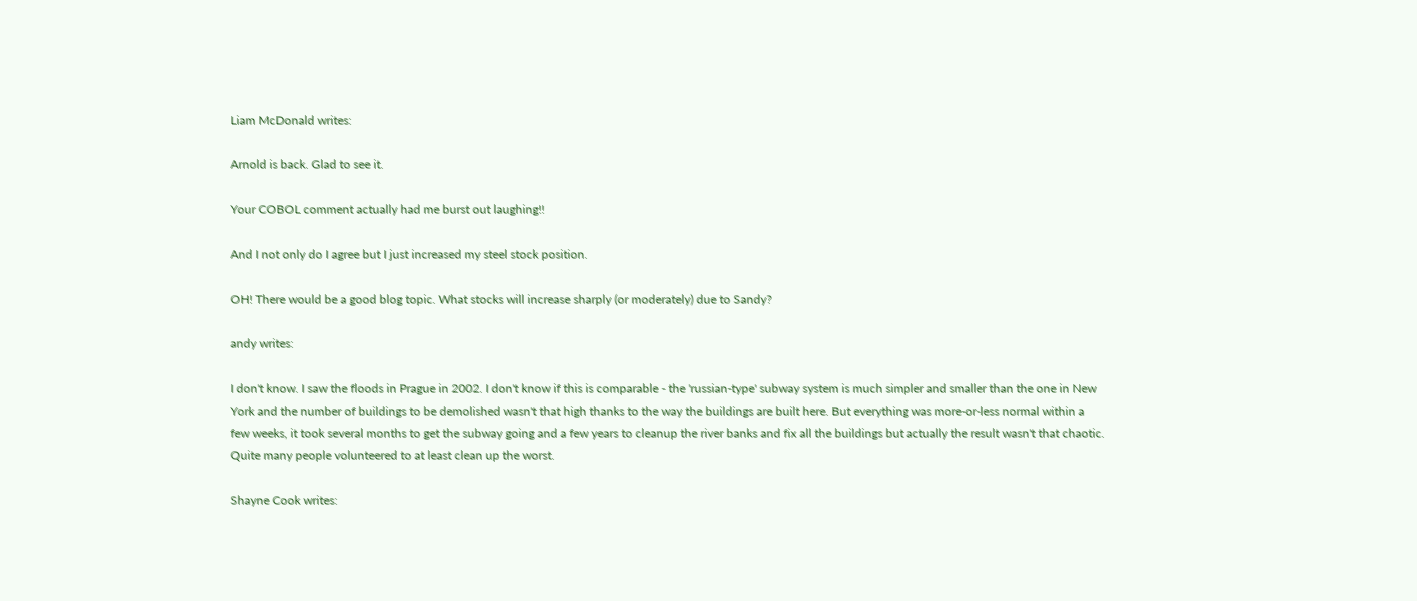Liam McDonald writes:

Arnold is back. Glad to see it.

Your COBOL comment actually had me burst out laughing!!

And I not only do I agree but I just increased my steel stock position.

OH! There would be a good blog topic. What stocks will increase sharply (or moderately) due to Sandy?

andy writes:

I don't know. I saw the floods in Prague in 2002. I don't know if this is comparable - the 'russian-type' subway system is much simpler and smaller than the one in New York and the number of buildings to be demolished wasn't that high thanks to the way the buildings are built here. But everything was more-or-less normal within a few weeks, it took several months to get the subway going and a few years to cleanup the river banks and fix all the buildings but actually the result wasn't that chaotic. Quite many people volunteered to at least clean up the worst.

Shayne Cook writes: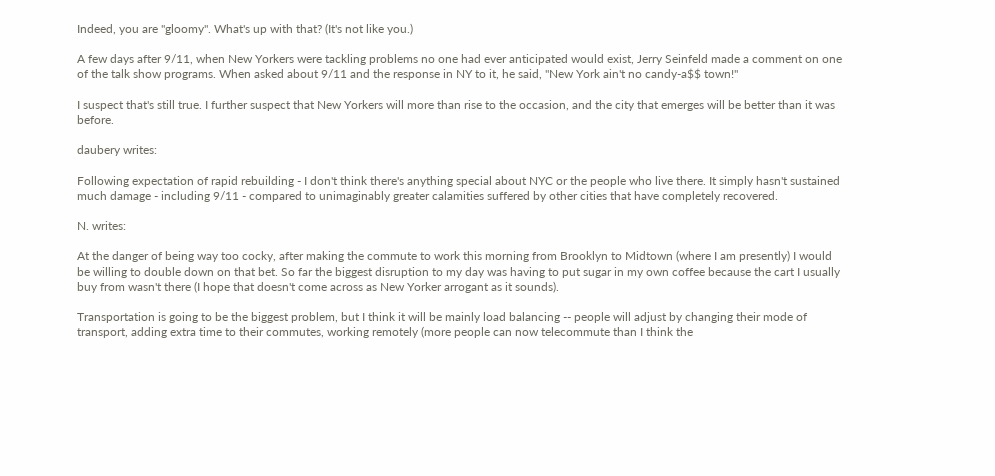Indeed, you are "gloomy". What's up with that? (It's not like you.)

A few days after 9/11, when New Yorkers were tackling problems no one had ever anticipated would exist, Jerry Seinfeld made a comment on one of the talk show programs. When asked about 9/11 and the response in NY to it, he said, "New York ain't no candy-a$$ town!"

I suspect that's still true. I further suspect that New Yorkers will more than rise to the occasion, and the city that emerges will be better than it was before.

daubery writes:

Following expectation of rapid rebuilding - I don't think there's anything special about NYC or the people who live there. It simply hasn't sustained much damage - including 9/11 - compared to unimaginably greater calamities suffered by other cities that have completely recovered.

N. writes:

At the danger of being way too cocky, after making the commute to work this morning from Brooklyn to Midtown (where I am presently) I would be willing to double down on that bet. So far the biggest disruption to my day was having to put sugar in my own coffee because the cart I usually buy from wasn't there (I hope that doesn't come across as New Yorker arrogant as it sounds).

Transportation is going to be the biggest problem, but I think it will be mainly load balancing -- people will adjust by changing their mode of transport, adding extra time to their commutes, working remotely (more people can now telecommute than I think the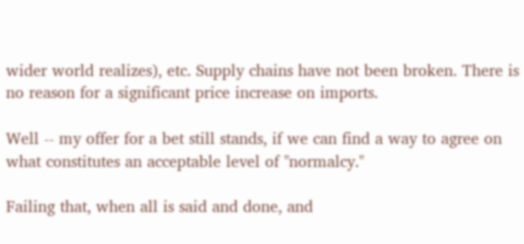wider world realizes), etc. Supply chains have not been broken. There is no reason for a significant price increase on imports.

Well -- my offer for a bet still stands, if we can find a way to agree on what constitutes an acceptable level of "normalcy."

Failing that, when all is said and done, and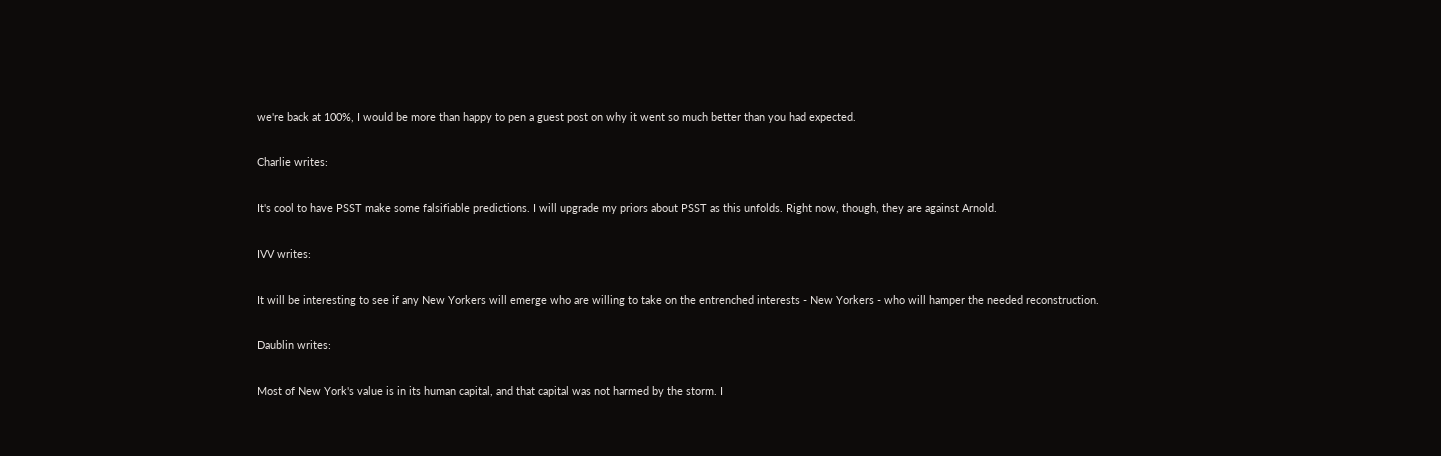we're back at 100%, I would be more than happy to pen a guest post on why it went so much better than you had expected.

Charlie writes:

It's cool to have PSST make some falsifiable predictions. I will upgrade my priors about PSST as this unfolds. Right now, though, they are against Arnold.

IVV writes:

It will be interesting to see if any New Yorkers will emerge who are willing to take on the entrenched interests - New Yorkers - who will hamper the needed reconstruction.

Daublin writes:

Most of New York's value is in its human capital, and that capital was not harmed by the storm. I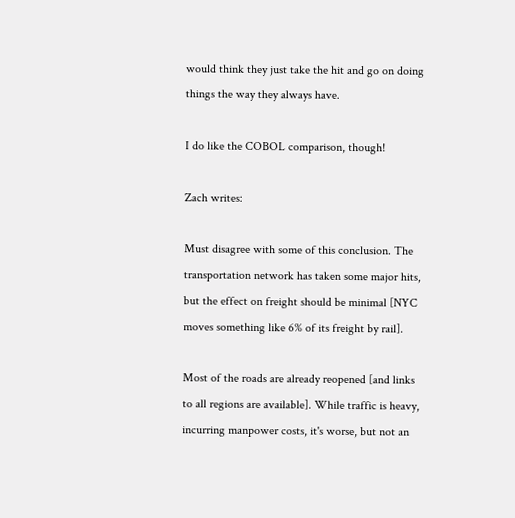would think they just take the hit and go on doing things the way they always have.

I do like the COBOL comparison, though!

Zach writes:

Must disagree with some of this conclusion. The transportation network has taken some major hits, but the effect on freight should be minimal [NYC moves something like 6% of its freight by rail].

Most of the roads are already reopened [and links to all regions are available]. While traffic is heavy, incurring manpower costs, it's worse, but not an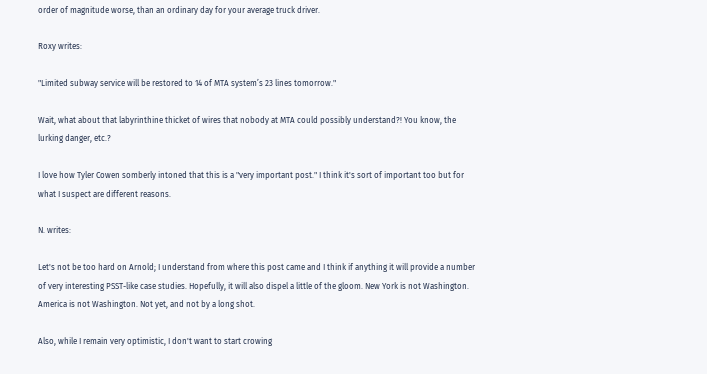order of magnitude worse, than an ordinary day for your average truck driver.

Roxy writes:

"Limited subway service will be restored to 14 of MTA system’s 23 lines tomorrow."

Wait, what about that labyrinthine thicket of wires that nobody at MTA could possibly understand?! You know, the lurking danger, etc.?

I love how Tyler Cowen somberly intoned that this is a "very important post." I think it's sort of important too but for what I suspect are different reasons.

N. writes:

Let's not be too hard on Arnold; I understand from where this post came and I think if anything it will provide a number of very interesting PSST-like case studies. Hopefully, it will also dispel a little of the gloom. New York is not Washington. America is not Washington. Not yet, and not by a long shot.

Also, while I remain very optimistic, I don't want to start crowing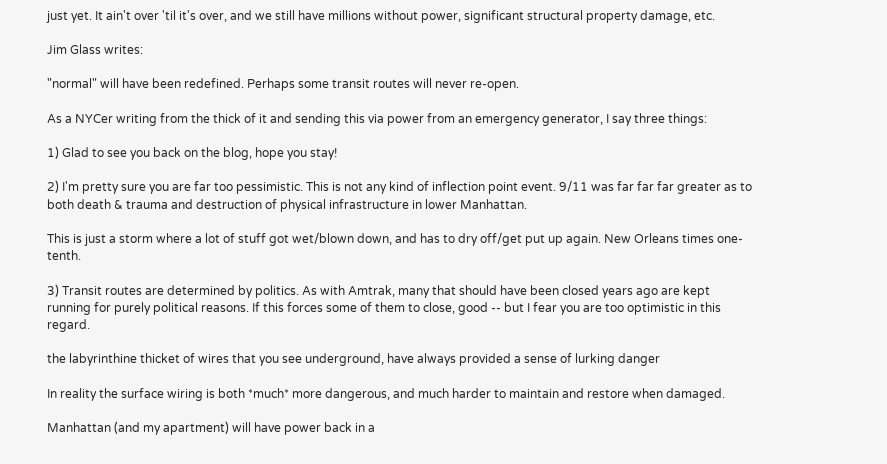just yet. It ain't over 'til it's over, and we still have millions without power, significant structural property damage, etc.

Jim Glass writes:

"normal" will have been redefined. Perhaps some transit routes will never re-open.

As a NYCer writing from the thick of it and sending this via power from an emergency generator, I say three things:

1) Glad to see you back on the blog, hope you stay!

2) I'm pretty sure you are far too pessimistic. This is not any kind of inflection point event. 9/11 was far far far greater as to both death & trauma and destruction of physical infrastructure in lower Manhattan.

This is just a storm where a lot of stuff got wet/blown down, and has to dry off/get put up again. New Orleans times one-tenth.

3) Transit routes are determined by politics. As with Amtrak, many that should have been closed years ago are kept running for purely political reasons. If this forces some of them to close, good -- but I fear you are too optimistic in this regard.

the labyrinthine thicket of wires that you see underground, have always provided a sense of lurking danger

In reality the surface wiring is both *much* more dangerous, and much harder to maintain and restore when damaged.

Manhattan (and my apartment) will have power back in a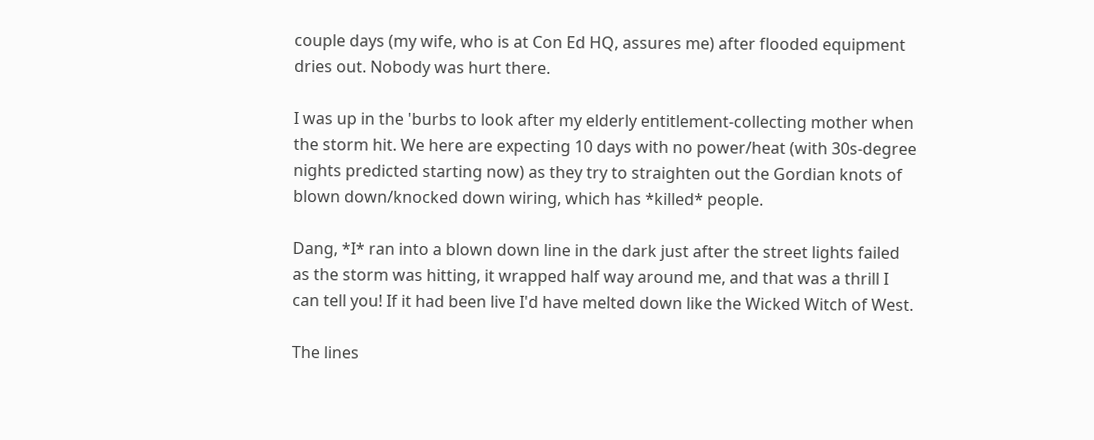couple days (my wife, who is at Con Ed HQ, assures me) after flooded equipment dries out. Nobody was hurt there.

I was up in the 'burbs to look after my elderly entitlement-collecting mother when the storm hit. We here are expecting 10 days with no power/heat (with 30s-degree nights predicted starting now) as they try to straighten out the Gordian knots of blown down/knocked down wiring, which has *killed* people.

Dang, *I* ran into a blown down line in the dark just after the street lights failed as the storm was hitting, it wrapped half way around me, and that was a thrill I can tell you! If it had been live I'd have melted down like the Wicked Witch of West.

The lines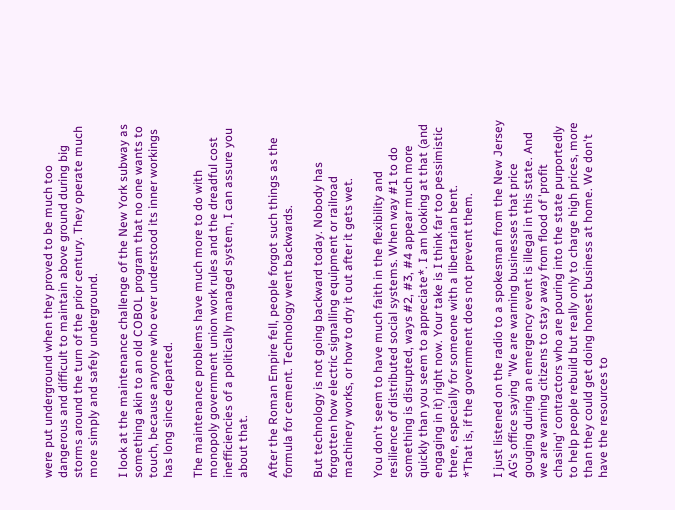were put underground when they proved to be much too dangerous and difficult to maintain above ground during big storms around the turn of the prior century. They operate much more simply and safely underground.

I look at the maintenance challenge of the New York subway as something akin to an old COBOL program that no one wants to touch, because anyone who ever understood its inner workings has long since departed.

The maintenance problems have much more to do with monopoly government union work rules and the dreadful cost inefficiencies of a politically managed system, I can assure you about that.

After the Roman Empire fell, people forgot such things as the formula for cement. Technology went backwards.

But technology is not going backward today. Nobody has forgotten how electric signalling equipment or railroad machinery works, or how to dry it out after it gets wet.

You don't seem to have much faith in the flexibility and resilience of distributed social systems. When way #1 to do something is disrupted, ways #2, #3, #4 appear much more quickly than you seem to appreciate*. I am looking at that (and engaging in it) right now. Your take is I think far too pessimistic there, especially for someone with a libertarian bent.
*That is, if the government does not prevent them.

I just listened on the radio to a spokesman from the New Jersey AG's office saying "We are warning businesses that price gouging during an emergency event is illegal in this state. And we are warning citizens to stay away from flood of 'profit chasing' contractors who are pouring into the state purportedly to help people rebuild but really only to charge high prices, more than they could get doing honest business at home. We don't have the resources to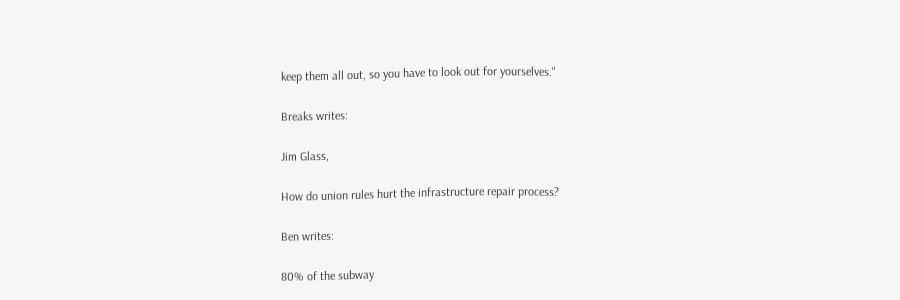keep them all out, so you have to look out for yourselves."

Breaks writes:

Jim Glass,

How do union rules hurt the infrastructure repair process?

Ben writes:

80% of the subway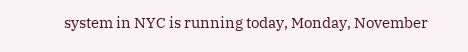system in NYC is running today, Monday, November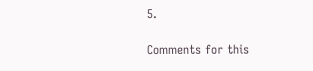5.

Comments for this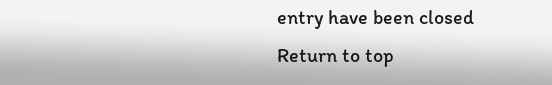entry have been closed
Return to top